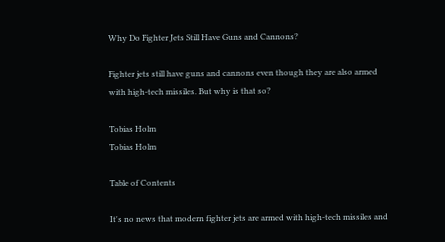Why Do Fighter Jets Still Have Guns and Cannons?

Fighter jets still have guns and cannons even though they are also armed with high-tech missiles. But why is that so?

Tobias Holm
Tobias Holm

Table of Contents

It's no news that modern fighter jets are armed with high-tech missiles and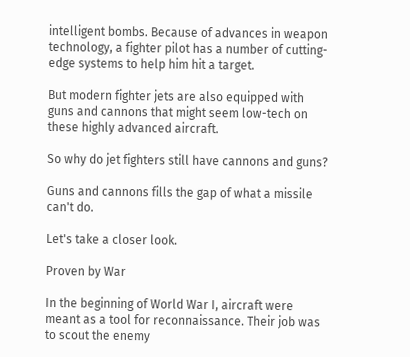intelligent bombs. Because of advances in weapon technology, a fighter pilot has a number of cutting-edge systems to help him hit a target.

But modern fighter jets are also equipped with guns and cannons that might seem low-tech on these highly advanced aircraft.

So why do jet fighters still have cannons and guns?

Guns and cannons fills the gap of what a missile can't do.

Let's take a closer look.

Proven by War

In the beginning of World War I, aircraft were meant as a tool for reconnaissance. Their job was to scout the enemy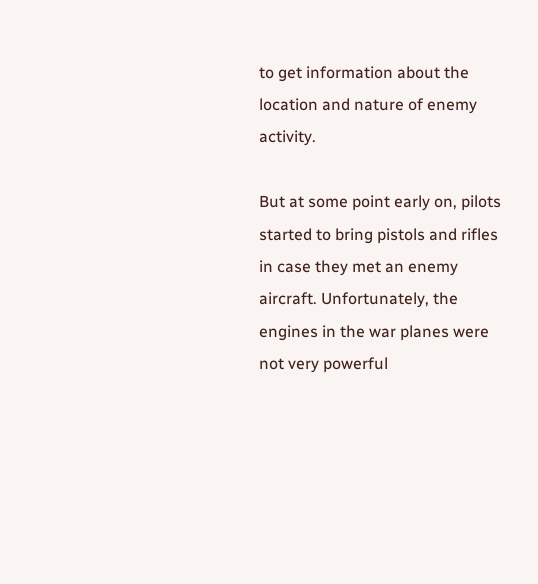to get information about the location and nature of enemy activity.

But at some point early on, pilots started to bring pistols and rifles in case they met an enemy aircraft. Unfortunately, the engines in the war planes were not very powerful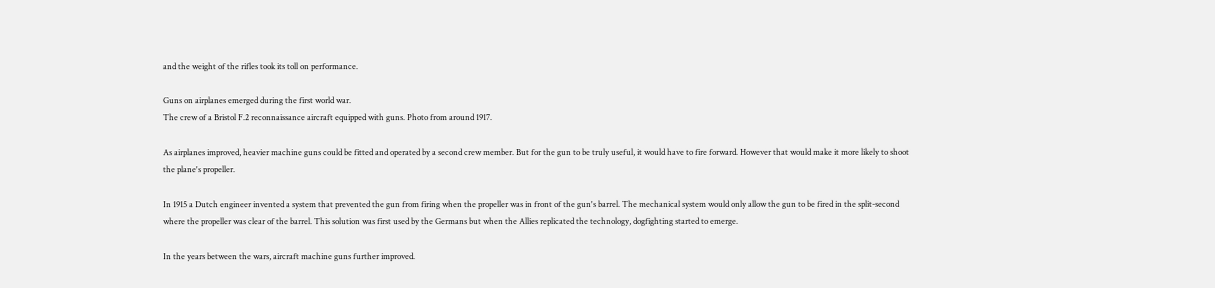and the weight of the rifles took its toll on performance.

Guns on airplanes emerged during the first world war.
The crew of a Bristol F.2 reconnaissance aircraft equipped with guns. Photo from around 1917.

As airplanes improved, heavier machine guns could be fitted and operated by a second crew member. But for the gun to be truly useful, it would have to fire forward. However that would make it more likely to shoot the plane's propeller.

In 1915 a Dutch engineer invented a system that prevented the gun from firing when the propeller was in front of the gun's barrel. The mechanical system would only allow the gun to be fired in the split-second where the propeller was clear of the barrel. This solution was first used by the Germans but when the Allies replicated the technology, dogfighting started to emerge.

In the years between the wars, aircraft machine guns further improved.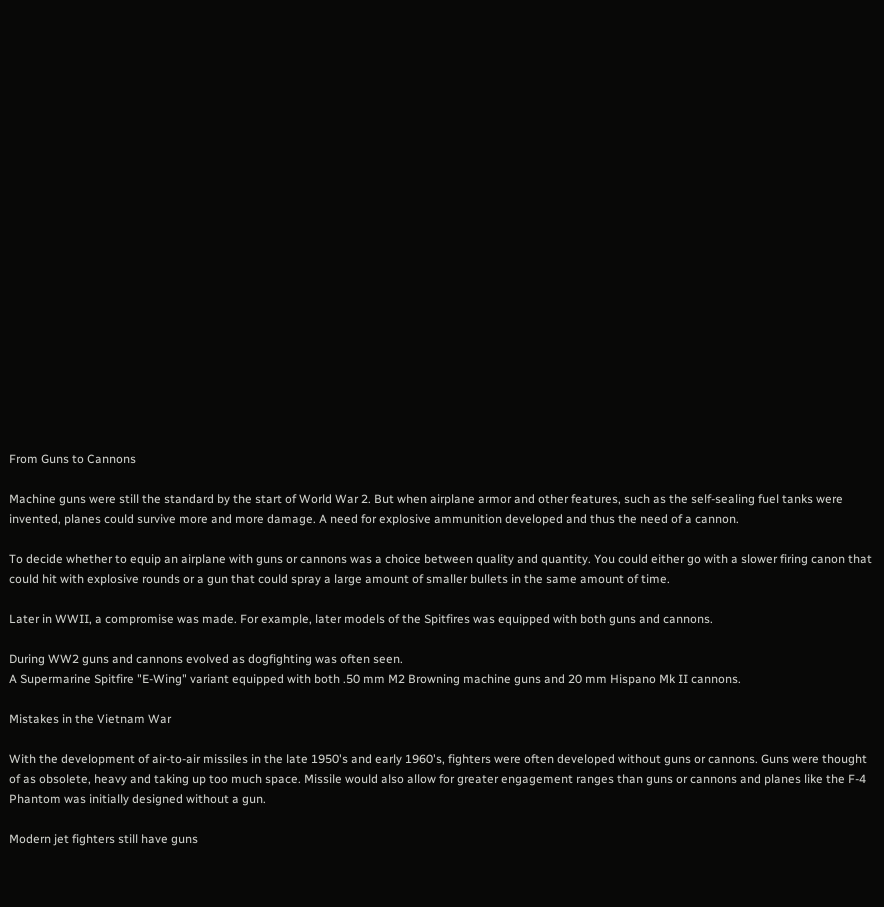From Guns to Cannons

Machine guns were still the standard by the start of World War 2. But when airplane armor and other features, such as the self-sealing fuel tanks were invented, planes could survive more and more damage. A need for explosive ammunition developed and thus the need of a cannon.

To decide whether to equip an airplane with guns or cannons was a choice between quality and quantity. You could either go with a slower firing canon that could hit with explosive rounds or a gun that could spray a large amount of smaller bullets in the same amount of time.

Later in WWII, a compromise was made. For example, later models of the Spitfires was equipped with both guns and cannons.

During WW2 guns and cannons evolved as dogfighting was often seen.
A Supermarine Spitfire "E-Wing" variant equipped with both .50 mm M2 Browning machine guns and 20 mm Hispano Mk II cannons.

Mistakes in the Vietnam War

With the development of air-to-air missiles in the late 1950's and early 1960's, fighters were often developed without guns or cannons. Guns were thought of as obsolete, heavy and taking up too much space. Missile would also allow for greater engagement ranges than guns or cannons and planes like the F-4 Phantom was initially designed without a gun.

Modern jet fighters still have guns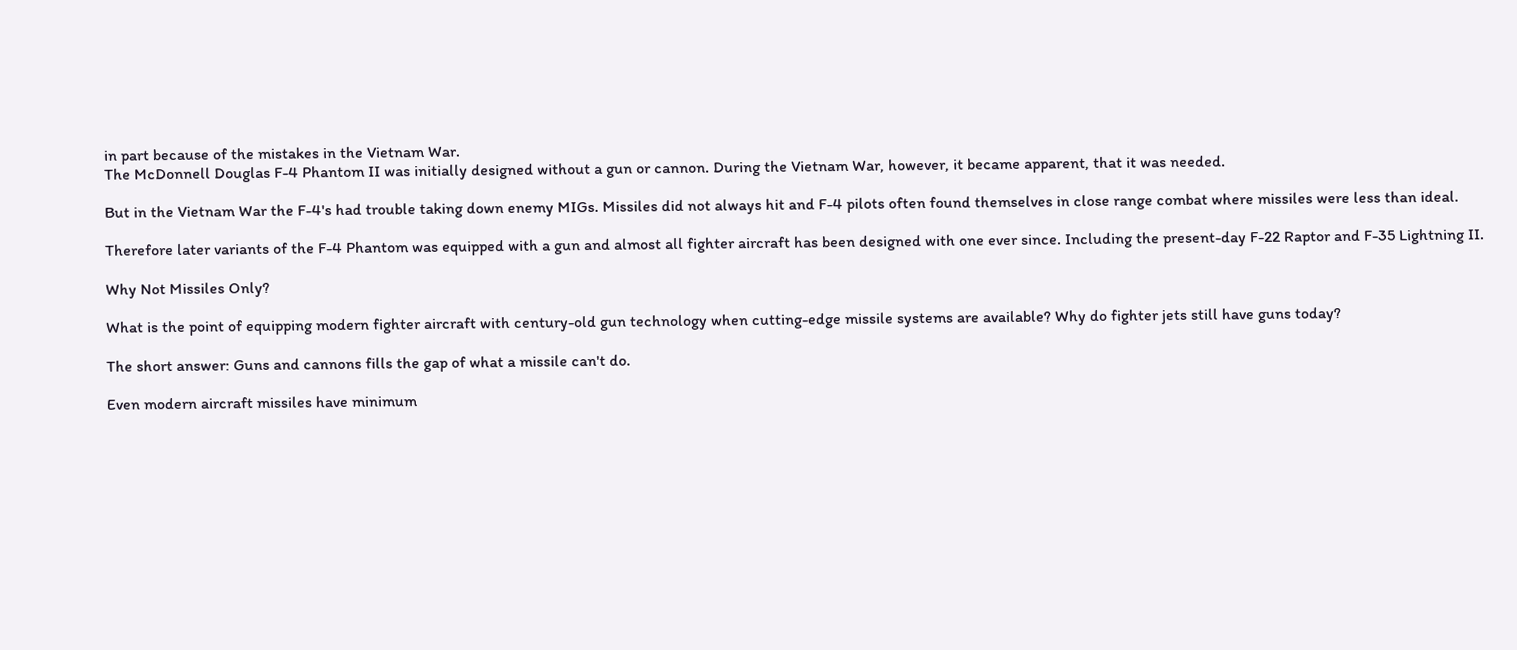in part because of the mistakes in the Vietnam War.
The McDonnell Douglas F-4 Phantom II was initially designed without a gun or cannon. During the Vietnam War, however, it became apparent, that it was needed.

But in the Vietnam War the F-4's had trouble taking down enemy MIGs. Missiles did not always hit and F-4 pilots often found themselves in close range combat where missiles were less than ideal.

Therefore later variants of the F-4 Phantom was equipped with a gun and almost all fighter aircraft has been designed with one ever since. Including the present-day F-22 Raptor and F-35 Lightning II.

Why Not Missiles Only?

What is the point of equipping modern fighter aircraft with century-old gun technology when cutting-edge missile systems are available? Why do fighter jets still have guns today?

The short answer: Guns and cannons fills the gap of what a missile can't do.

Even modern aircraft missiles have minimum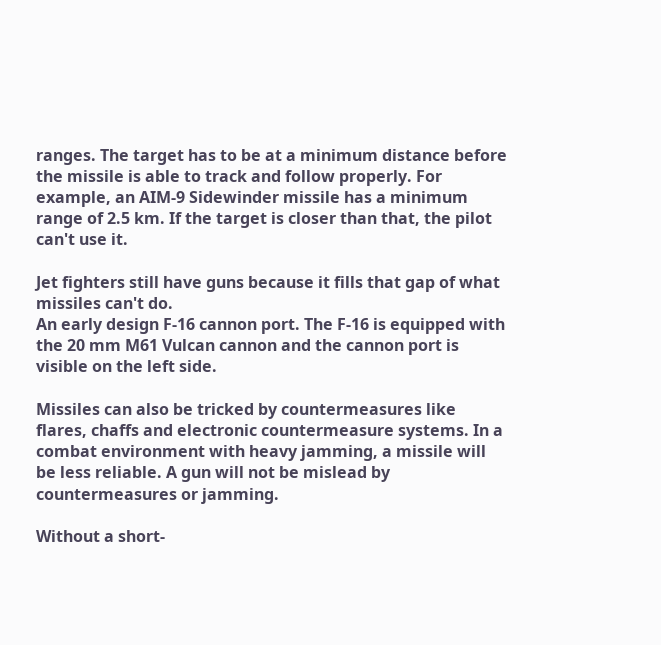ranges. The target has to be at a minimum distance before the missile is able to track and follow properly. For example, an AIM-9 Sidewinder missile has a minimum range of 2.5 km. If the target is closer than that, the pilot can't use it.

Jet fighters still have guns because it fills that gap of what missiles can't do.
An early design F-16 cannon port. The F-16 is equipped with the 20 mm M61 Vulcan cannon and the cannon port is visible on the left side.

Missiles can also be tricked by countermeasures like flares, chaffs and electronic countermeasure systems. In a combat environment with heavy jamming, a missile will be less reliable. A gun will not be mislead by countermeasures or jamming.

Without a short-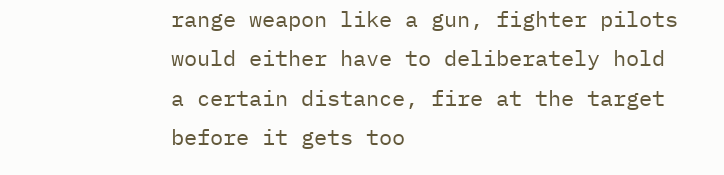range weapon like a gun, fighter pilots would either have to deliberately hold a certain distance, fire at the target before it gets too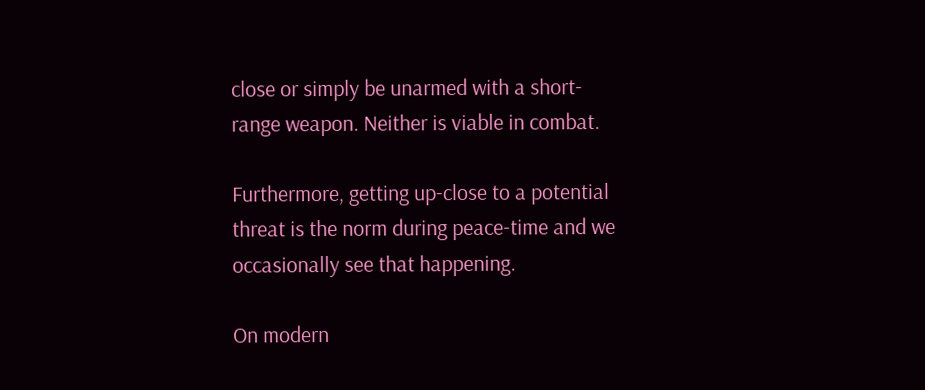close or simply be unarmed with a short-range weapon. Neither is viable in combat.

Furthermore, getting up-close to a potential threat is the norm during peace-time and we occasionally see that happening.

On modern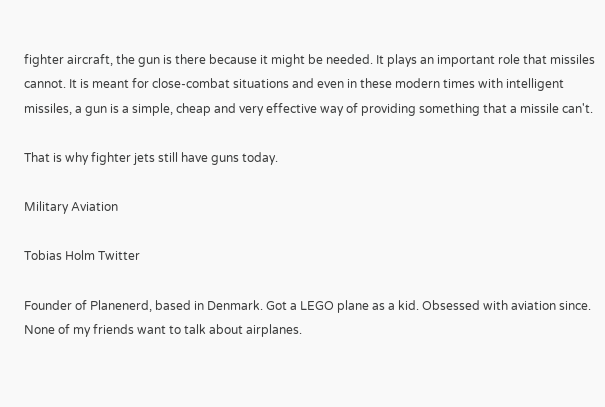fighter aircraft, the gun is there because it might be needed. It plays an important role that missiles cannot. It is meant for close-combat situations and even in these modern times with intelligent missiles, a gun is a simple, cheap and very effective way of providing something that a missile can't.

That is why fighter jets still have guns today.

Military Aviation

Tobias Holm Twitter

Founder of Planenerd, based in Denmark. Got a LEGO plane as a kid. Obsessed with aviation since. None of my friends want to talk about airplanes.